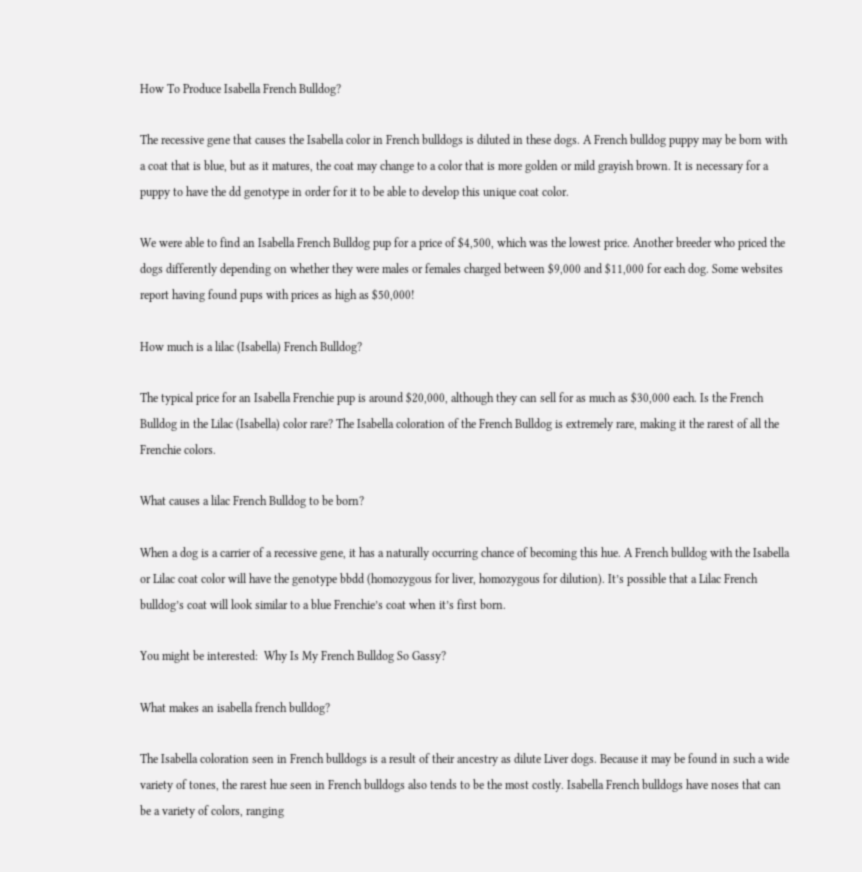How To Produce Isabella French Bulldog?

The recessive gene that causes the Isabella color in French bulldogs is diluted in these dogs. A French bulldog puppy may be born with a coat that is blue, but as it matures, the coat may change to a color that is more golden or mild grayish brown. It is necessary for a puppy to have the dd genotype in order for it to be able to develop this unique coat color.

We were able to find an Isabella French Bulldog pup for a price of $4,500, which was the lowest price. Another breeder who priced the dogs differently depending on whether they were males or females charged between $9,000 and $11,000 for each dog. Some websites report having found pups with prices as high as $50,000!

How much is a lilac (Isabella) French Bulldog?

The typical price for an Isabella Frenchie pup is around $20,000, although they can sell for as much as $30,000 each. Is the French Bulldog in the Lilac (Isabella) color rare? The Isabella coloration of the French Bulldog is extremely rare, making it the rarest of all the Frenchie colors.

What causes a lilac French Bulldog to be born?

When a dog is a carrier of a recessive gene, it has a naturally occurring chance of becoming this hue. A French bulldog with the Isabella or Lilac coat color will have the genotype bbdd (homozygous for liver, homozygous for dilution). It’s possible that a Lilac French bulldog’s coat will look similar to a blue Frenchie’s coat when it’s first born.

You might be interested:  Why Is My French Bulldog So Gassy?

What makes an isabella french bulldog?

The Isabella coloration seen in French bulldogs is a result of their ancestry as dilute Liver dogs. Because it may be found in such a wide variety of tones, the rarest hue seen in French bulldogs also tends to be the most costly. Isabella French bulldogs have noses that can be a variety of colors, ranging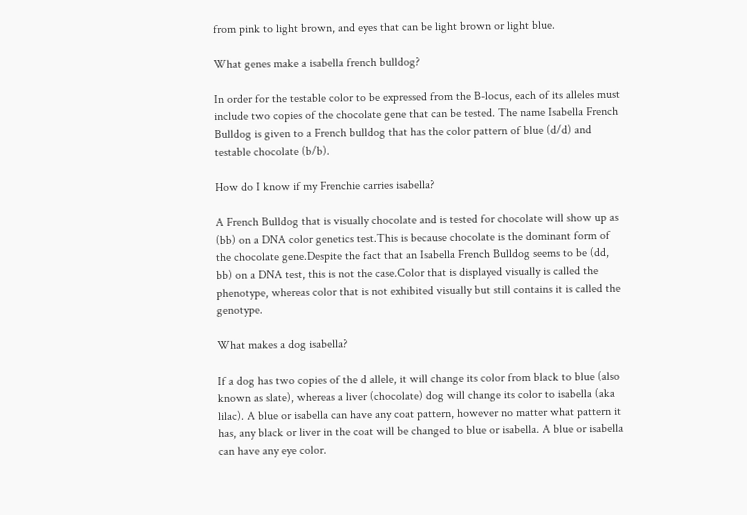from pink to light brown, and eyes that can be light brown or light blue.

What genes make a isabella french bulldog?

In order for the testable color to be expressed from the B-locus, each of its alleles must include two copies of the chocolate gene that can be tested. The name Isabella French Bulldog is given to a French bulldog that has the color pattern of blue (d/d) and testable chocolate (b/b).

How do I know if my Frenchie carries isabella?

A French Bulldog that is visually chocolate and is tested for chocolate will show up as (bb) on a DNA color genetics test.This is because chocolate is the dominant form of the chocolate gene.Despite the fact that an Isabella French Bulldog seems to be (dd, bb) on a DNA test, this is not the case.Color that is displayed visually is called the phenotype, whereas color that is not exhibited visually but still contains it is called the genotype.

What makes a dog isabella?

If a dog has two copies of the d allele, it will change its color from black to blue (also known as slate), whereas a liver (chocolate) dog will change its color to isabella (aka lilac). A blue or isabella can have any coat pattern, however no matter what pattern it has, any black or liver in the coat will be changed to blue or isabella. A blue or isabella can have any eye color.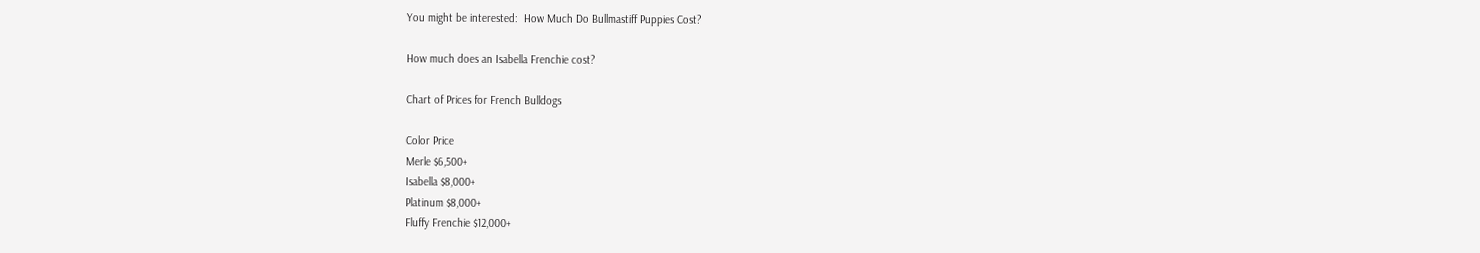You might be interested:  How Much Do Bullmastiff Puppies Cost?

How much does an Isabella Frenchie cost?

Chart of Prices for French Bulldogs

Color Price
Merle $6,500+
Isabella $8,000+
Platinum $8,000+
Fluffy Frenchie $12,000+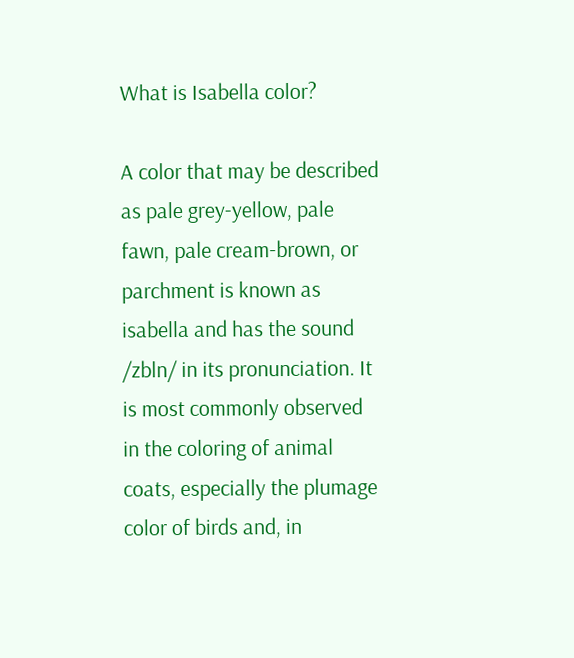What is Isabella color?

A color that may be described as pale grey-yellow, pale fawn, pale cream-brown, or parchment is known as isabella and has the sound /zbln/ in its pronunciation. It is most commonly observed in the coloring of animal coats, especially the plumage color of birds and, in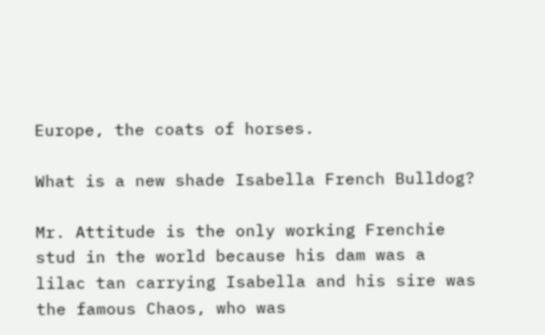Europe, the coats of horses.

What is a new shade Isabella French Bulldog?

Mr. Attitude is the only working Frenchie stud in the world because his dam was a lilac tan carrying Isabella and his sire was the famous Chaos, who was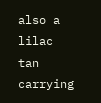also a lilac tan carrying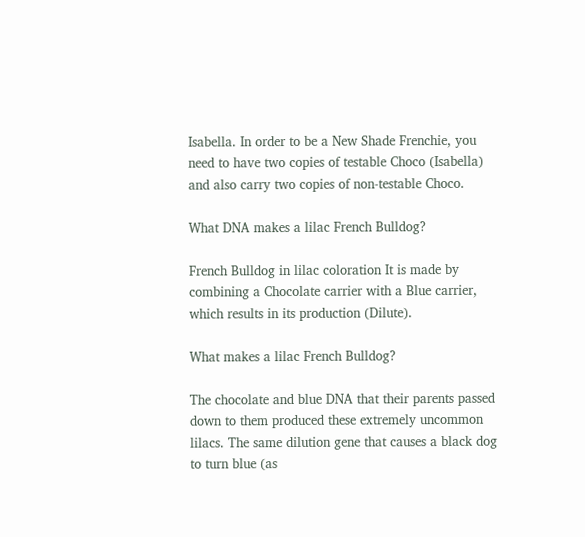Isabella. In order to be a New Shade Frenchie, you need to have two copies of testable Choco (Isabella) and also carry two copies of non-testable Choco.

What DNA makes a lilac French Bulldog?

French Bulldog in lilac coloration It is made by combining a Chocolate carrier with a Blue carrier, which results in its production (Dilute).

What makes a lilac French Bulldog?

The chocolate and blue DNA that their parents passed down to them produced these extremely uncommon lilacs. The same dilution gene that causes a black dog to turn blue (as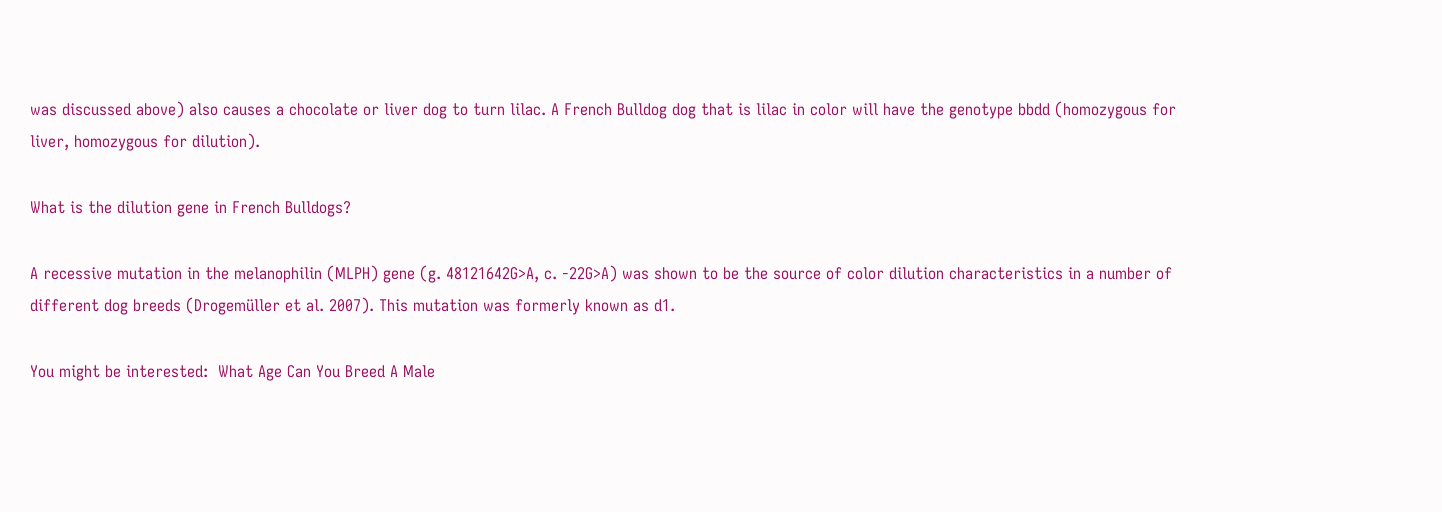was discussed above) also causes a chocolate or liver dog to turn lilac. A French Bulldog dog that is lilac in color will have the genotype bbdd (homozygous for liver, homozygous for dilution).

What is the dilution gene in French Bulldogs?

A recessive mutation in the melanophilin (MLPH) gene (g. 48121642G>A, c. -22G>A) was shown to be the source of color dilution characteristics in a number of different dog breeds (Drogemüller et al. 2007). This mutation was formerly known as d1.

You might be interested:  What Age Can You Breed A Male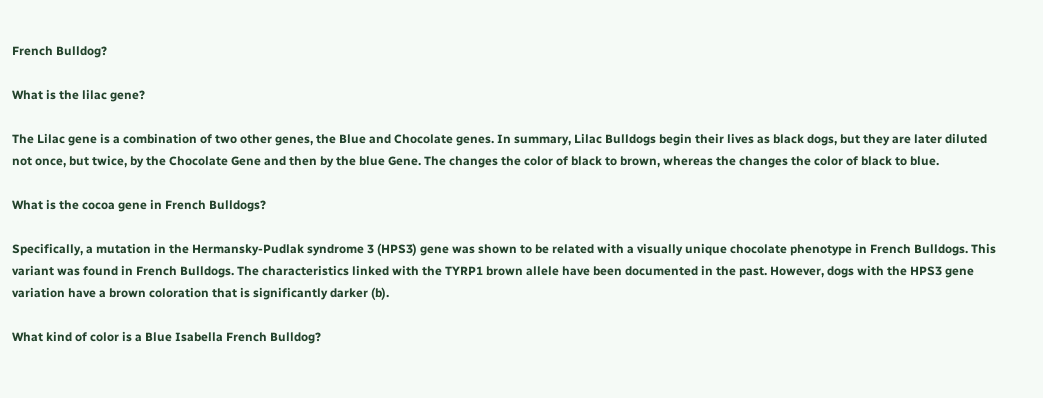French Bulldog?

What is the lilac gene?

The Lilac gene is a combination of two other genes, the Blue and Chocolate genes. In summary, Lilac Bulldogs begin their lives as black dogs, but they are later diluted not once, but twice, by the Chocolate Gene and then by the blue Gene. The changes the color of black to brown, whereas the changes the color of black to blue.

What is the cocoa gene in French Bulldogs?

Specifically, a mutation in the Hermansky-Pudlak syndrome 3 (HPS3) gene was shown to be related with a visually unique chocolate phenotype in French Bulldogs. This variant was found in French Bulldogs. The characteristics linked with the TYRP1 brown allele have been documented in the past. However, dogs with the HPS3 gene variation have a brown coloration that is significantly darker (b).

What kind of color is a Blue Isabella French Bulldog?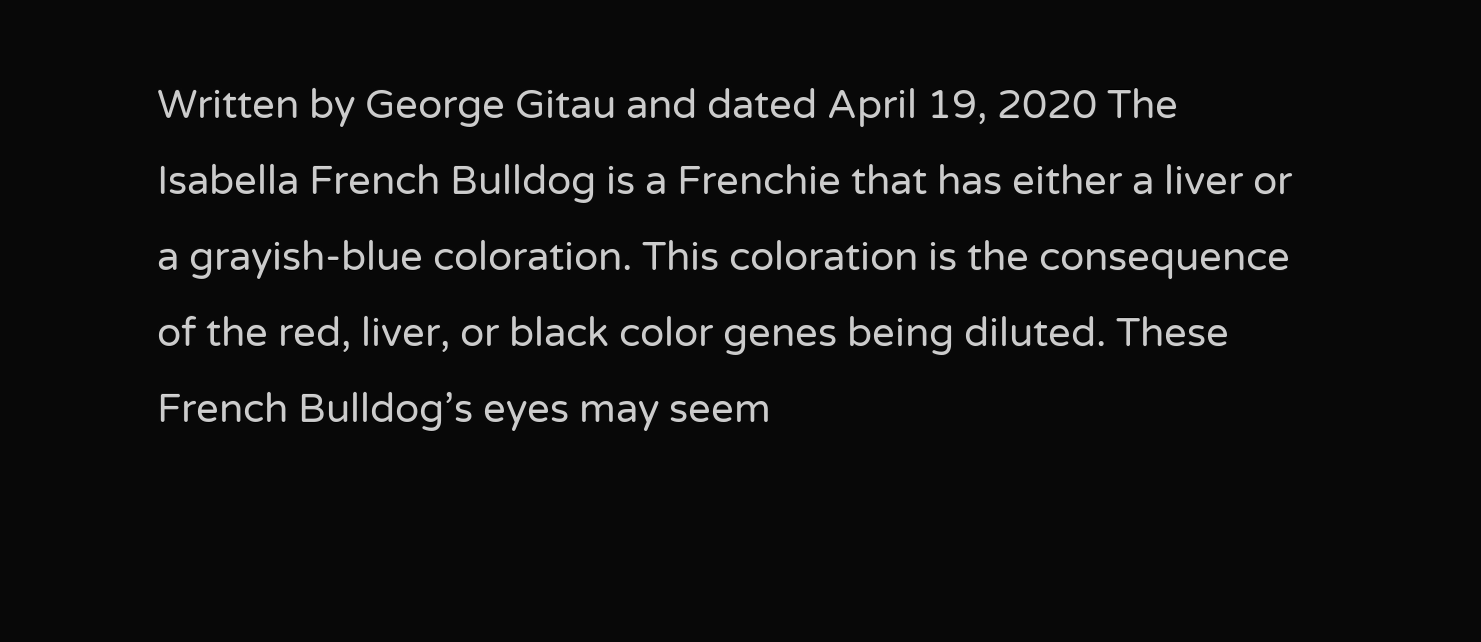Written by George Gitau and dated April 19, 2020 The Isabella French Bulldog is a Frenchie that has either a liver or a grayish-blue coloration. This coloration is the consequence of the red, liver, or black color genes being diluted. These French Bulldog’s eyes may seem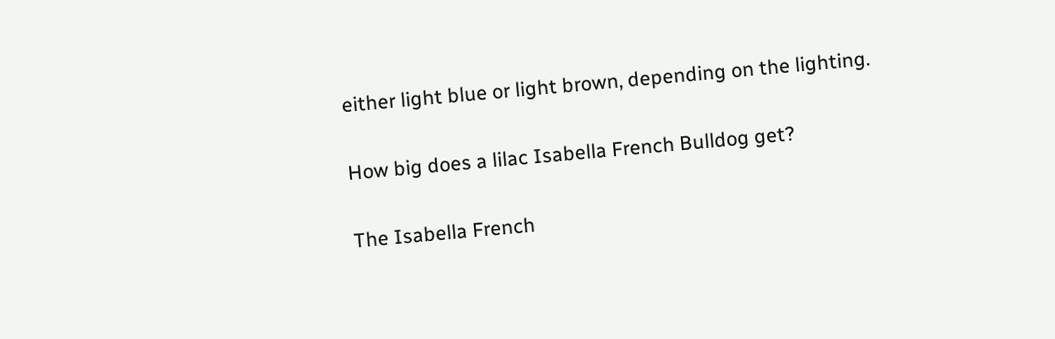either light blue or light brown, depending on the lighting.

How big does a lilac Isabella French Bulldog get?

The Isabella French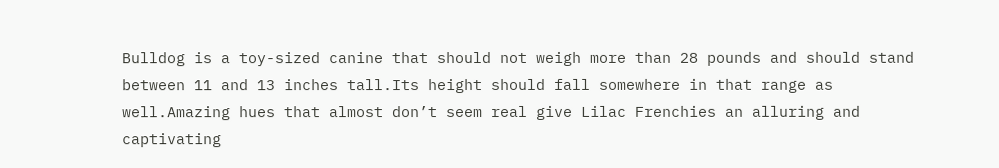Bulldog is a toy-sized canine that should not weigh more than 28 pounds and should stand between 11 and 13 inches tall.Its height should fall somewhere in that range as well.Amazing hues that almost don’t seem real give Lilac Frenchies an alluring and captivating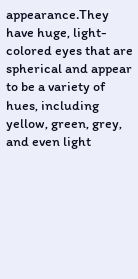appearance.They have huge, light-colored eyes that are spherical and appear to be a variety of hues, including yellow, green, grey, and even light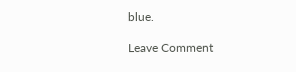blue.

Leave Comment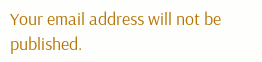Your email address will not be published.